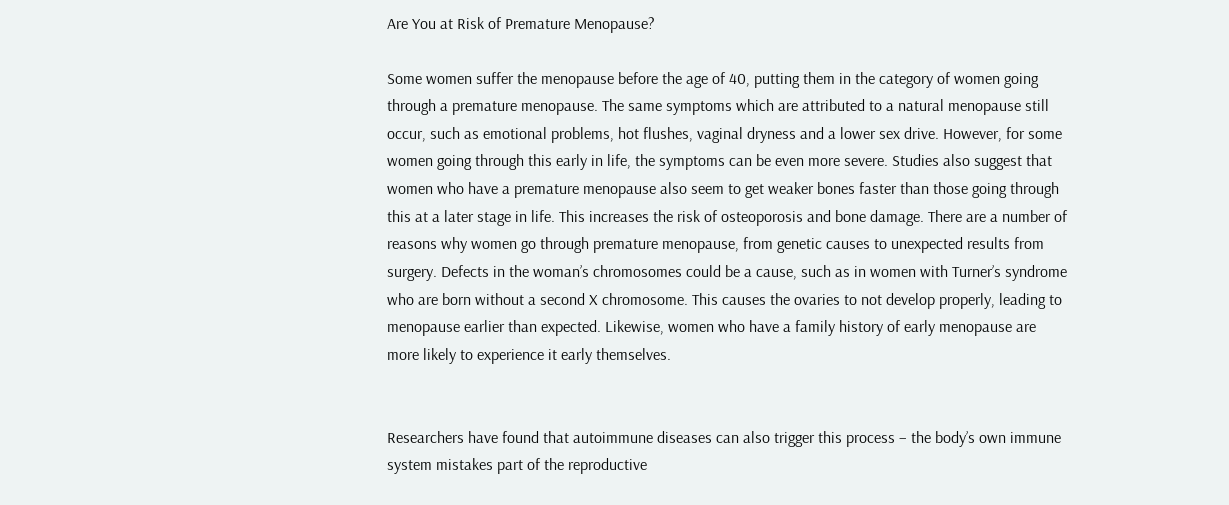Are You at Risk of Premature Menopause?

Some women suffer the menopause before the age of 40, putting them in the category of women going through a premature menopause. The same symptoms which are attributed to a natural menopause still occur, such as emotional problems, hot flushes, vaginal dryness and a lower sex drive. However, for some women going through this early in life, the symptoms can be even more severe. Studies also suggest that women who have a premature menopause also seem to get weaker bones faster than those going through this at a later stage in life. This increases the risk of osteoporosis and bone damage. There are a number of reasons why women go through premature menopause, from genetic causes to unexpected results from surgery. Defects in the woman’s chromosomes could be a cause, such as in women with Turner’s syndrome who are born without a second X chromosome. This causes the ovaries to not develop properly, leading to menopause earlier than expected. Likewise, women who have a family history of early menopause are more likely to experience it early themselves.


Researchers have found that autoimmune diseases can also trigger this process – the body’s own immune system mistakes part of the reproductive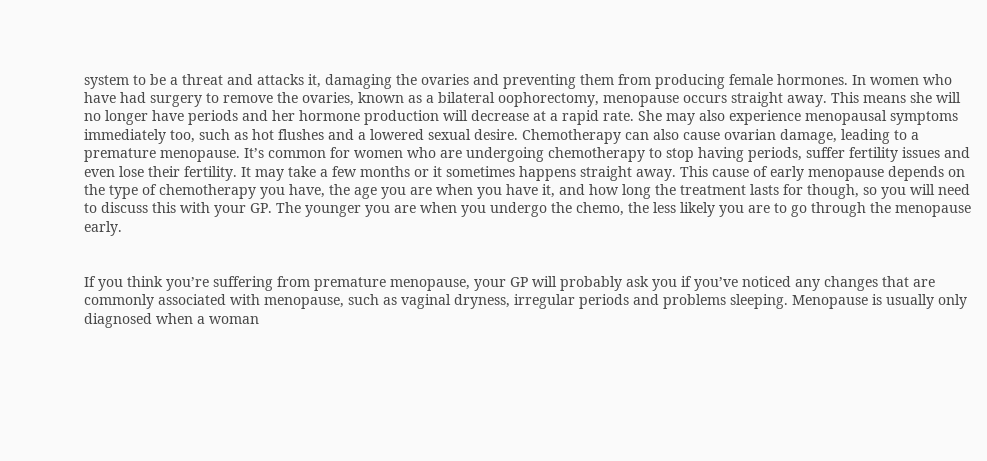system to be a threat and attacks it, damaging the ovaries and preventing them from producing female hormones. In women who have had surgery to remove the ovaries, known as a bilateral oophorectomy, menopause occurs straight away. This means she will no longer have periods and her hormone production will decrease at a rapid rate. She may also experience menopausal symptoms immediately too, such as hot flushes and a lowered sexual desire. Chemotherapy can also cause ovarian damage, leading to a premature menopause. It’s common for women who are undergoing chemotherapy to stop having periods, suffer fertility issues and even lose their fertility. It may take a few months or it sometimes happens straight away. This cause of early menopause depends on the type of chemotherapy you have, the age you are when you have it, and how long the treatment lasts for though, so you will need to discuss this with your GP. The younger you are when you undergo the chemo, the less likely you are to go through the menopause early.


If you think you’re suffering from premature menopause, your GP will probably ask you if you’ve noticed any changes that are commonly associated with menopause, such as vaginal dryness, irregular periods and problems sleeping. Menopause is usually only diagnosed when a woman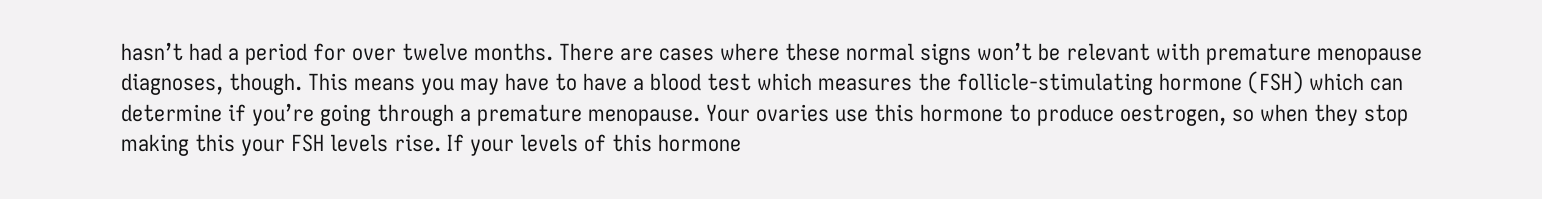hasn’t had a period for over twelve months. There are cases where these normal signs won’t be relevant with premature menopause diagnoses, though. This means you may have to have a blood test which measures the follicle-stimulating hormone (FSH) which can determine if you’re going through a premature menopause. Your ovaries use this hormone to produce oestrogen, so when they stop making this your FSH levels rise. If your levels of this hormone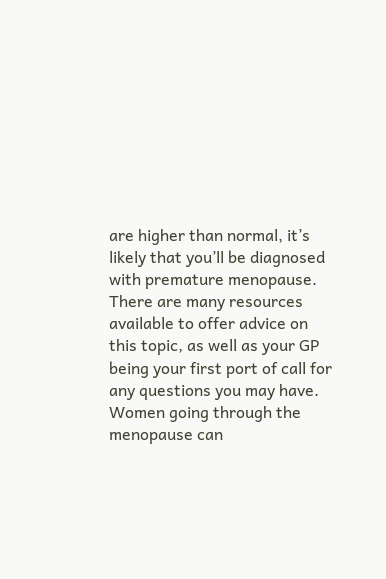are higher than normal, it’s likely that you’ll be diagnosed with premature menopause. There are many resources available to offer advice on this topic, as well as your GP being your first port of call for any questions you may have. Women going through the menopause can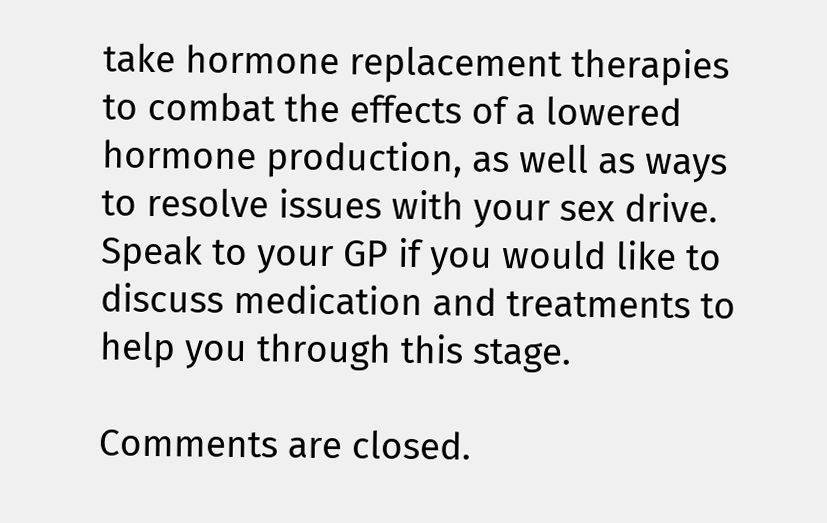take hormone replacement therapies to combat the effects of a lowered hormone production, as well as ways to resolve issues with your sex drive. Speak to your GP if you would like to discuss medication and treatments to help you through this stage.

Comments are closed.